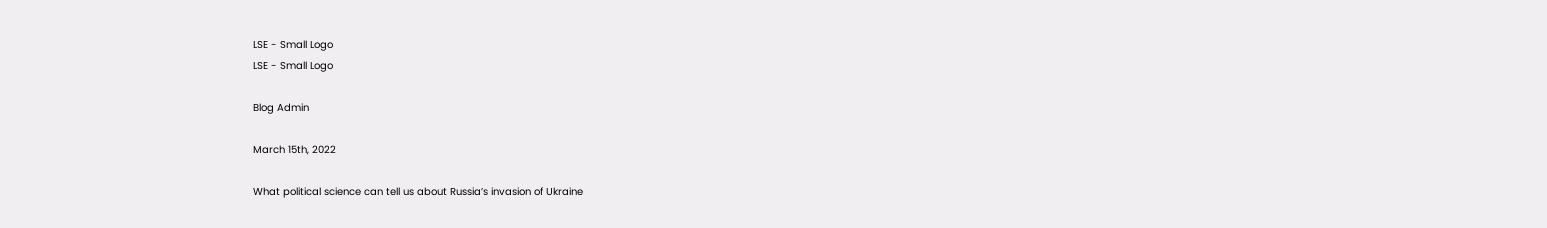LSE - Small Logo
LSE - Small Logo

Blog Admin

March 15th, 2022

What political science can tell us about Russia’s invasion of Ukraine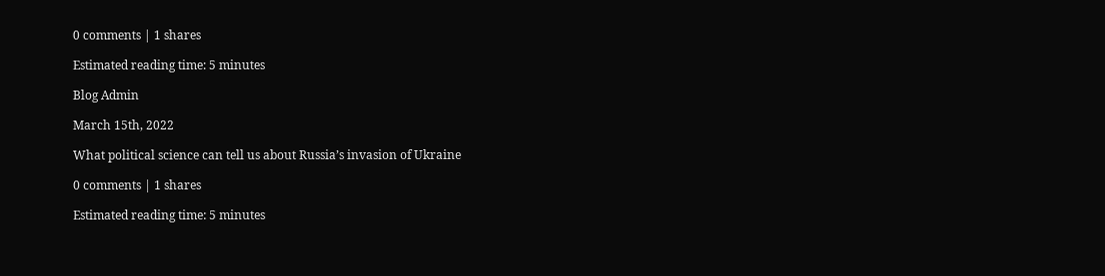0 comments | 1 shares

Estimated reading time: 5 minutes

Blog Admin

March 15th, 2022

What political science can tell us about Russia’s invasion of Ukraine

0 comments | 1 shares

Estimated reading time: 5 minutes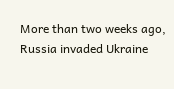More than two weeks ago, Russia invaded Ukraine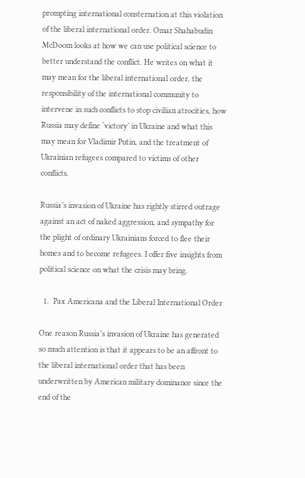prompting international consternation at this violation of the liberal international order. Omar Shahabudin McDoom looks at how we can use political science to better understand the conflict. He writes on what it may mean for the liberal international order, the responsibility of the international community to intervene in such conflicts to stop civilian atrocities, how Russia may define ‘victory’ in Ukraine and what this may mean for Vladimir Putin, and the treatment of Ukrainian refugees compared to victims of other conflicts.

Russia’s invasion of Ukraine has rightly stirred outrage against an act of naked aggression, and sympathy for the plight of ordinary Ukrainians forced to flee their homes and to become refugees. I offer five insights from political science on what the crisis may bring.

  1.  Pax Americana and the Liberal International Order

One reason Russia’s invasion of Ukraine has generated so much attention is that it appears to be an affront to the liberal international order that has been underwritten by American military dominance since the end of the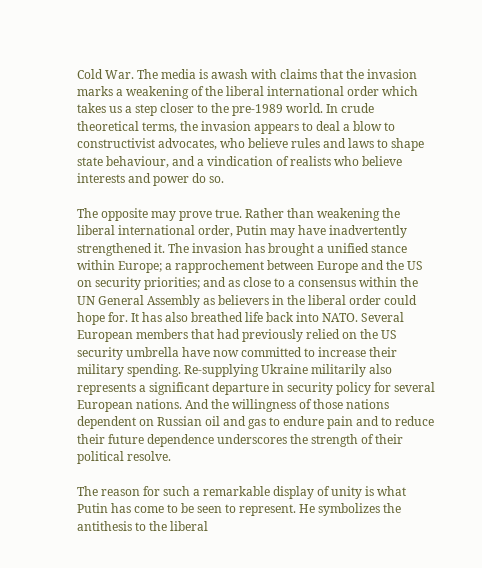Cold War. The media is awash with claims that the invasion marks a weakening of the liberal international order which takes us a step closer to the pre-1989 world. In crude theoretical terms, the invasion appears to deal a blow to constructivist advocates, who believe rules and laws to shape state behaviour, and a vindication of realists who believe interests and power do so.

The opposite may prove true. Rather than weakening the liberal international order, Putin may have inadvertently strengthened it. The invasion has brought a unified stance within Europe; a rapprochement between Europe and the US on security priorities; and as close to a consensus within the UN General Assembly as believers in the liberal order could hope for. It has also breathed life back into NATO. Several European members that had previously relied on the US security umbrella have now committed to increase their military spending. Re-supplying Ukraine militarily also represents a significant departure in security policy for several European nations. And the willingness of those nations dependent on Russian oil and gas to endure pain and to reduce their future dependence underscores the strength of their political resolve.

The reason for such a remarkable display of unity is what Putin has come to be seen to represent. He symbolizes the antithesis to the liberal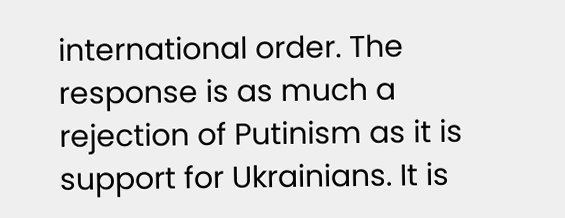international order. The response is as much a rejection of Putinism as it is support for Ukrainians. It is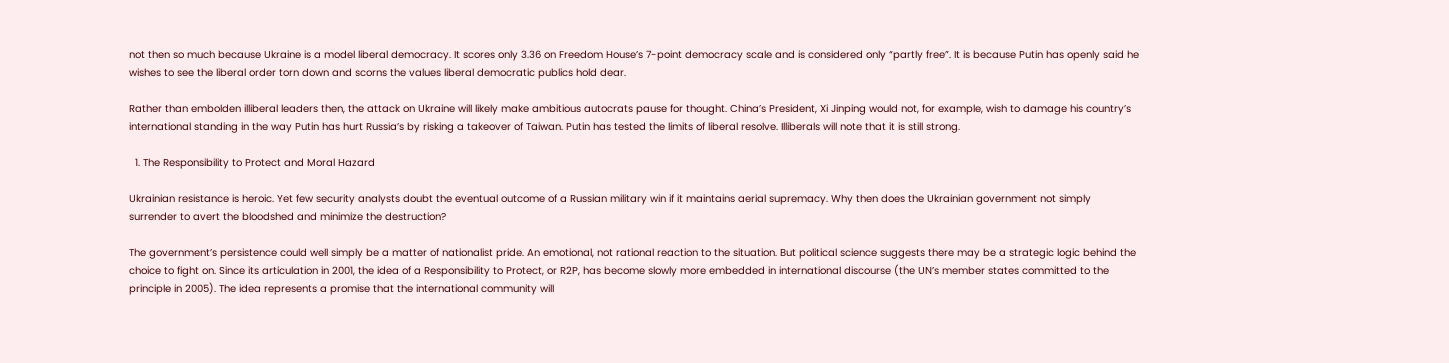not then so much because Ukraine is a model liberal democracy. It scores only 3.36 on Freedom House’s 7-point democracy scale and is considered only “partly free”. It is because Putin has openly said he wishes to see the liberal order torn down and scorns the values liberal democratic publics hold dear.

Rather than embolden illiberal leaders then, the attack on Ukraine will likely make ambitious autocrats pause for thought. China’s President, Xi Jinping would not, for example, wish to damage his country’s international standing in the way Putin has hurt Russia’s by risking a takeover of Taiwan. Putin has tested the limits of liberal resolve. Illiberals will note that it is still strong.

  1. The Responsibility to Protect and Moral Hazard

Ukrainian resistance is heroic. Yet few security analysts doubt the eventual outcome of a Russian military win if it maintains aerial supremacy. Why then does the Ukrainian government not simply surrender to avert the bloodshed and minimize the destruction?

The government’s persistence could well simply be a matter of nationalist pride. An emotional, not rational reaction to the situation. But political science suggests there may be a strategic logic behind the choice to fight on. Since its articulation in 2001, the idea of a Responsibility to Protect, or R2P, has become slowly more embedded in international discourse (the UN’s member states committed to the principle in 2005). The idea represents a promise that the international community will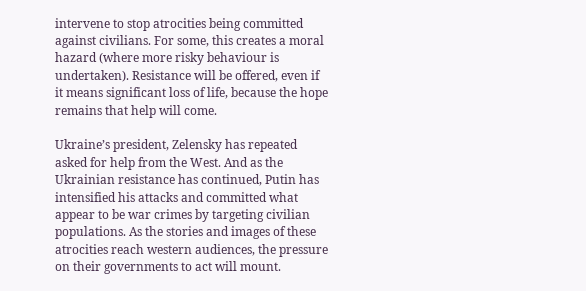intervene to stop atrocities being committed against civilians. For some, this creates a moral hazard (where more risky behaviour is undertaken). Resistance will be offered, even if it means significant loss of life, because the hope remains that help will come.

Ukraine’s president, Zelensky has repeated asked for help from the West. And as the Ukrainian resistance has continued, Putin has intensified his attacks and committed what appear to be war crimes by targeting civilian populations. As the stories and images of these atrocities reach western audiences, the pressure on their governments to act will mount.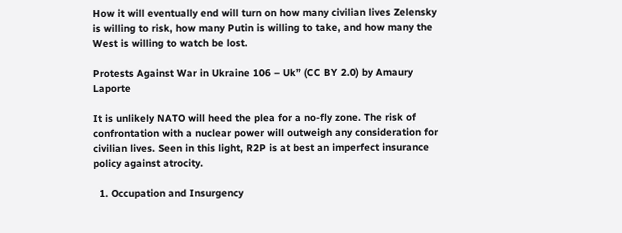How it will eventually end will turn on how many civilian lives Zelensky is willing to risk, how many Putin is willing to take, and how many the West is willing to watch be lost.

Protests Against War in Ukraine 106 – Uk” (CC BY 2.0) by Amaury Laporte

It is unlikely NATO will heed the plea for a no-fly zone. The risk of confrontation with a nuclear power will outweigh any consideration for civilian lives. Seen in this light, R2P is at best an imperfect insurance policy against atrocity.

  1. Occupation and Insurgency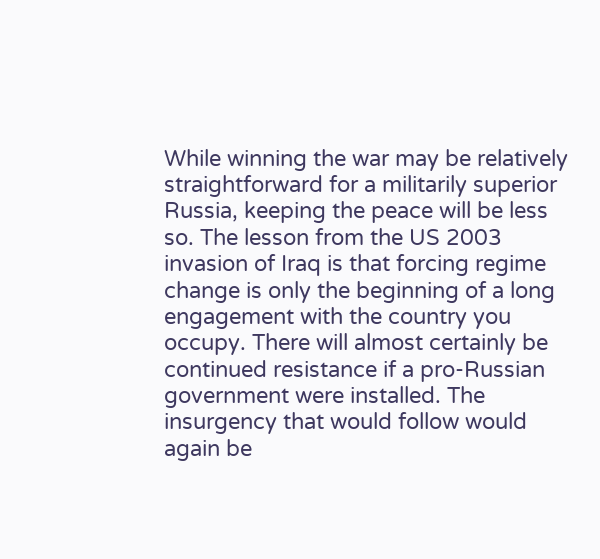While winning the war may be relatively straightforward for a militarily superior Russia, keeping the peace will be less so. The lesson from the US 2003 invasion of Iraq is that forcing regime change is only the beginning of a long engagement with the country you occupy. There will almost certainly be continued resistance if a pro-Russian government were installed. The insurgency that would follow would again be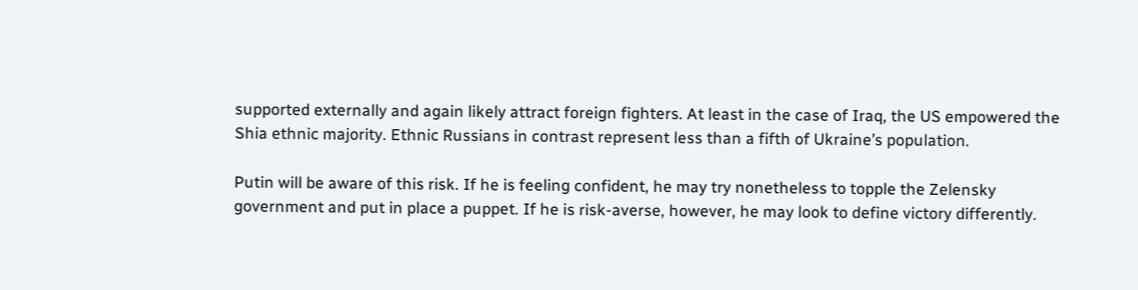supported externally and again likely attract foreign fighters. At least in the case of Iraq, the US empowered the Shia ethnic majority. Ethnic Russians in contrast represent less than a fifth of Ukraine’s population.

Putin will be aware of this risk. If he is feeling confident, he may try nonetheless to topple the Zelensky government and put in place a puppet. If he is risk-averse, however, he may look to define victory differently.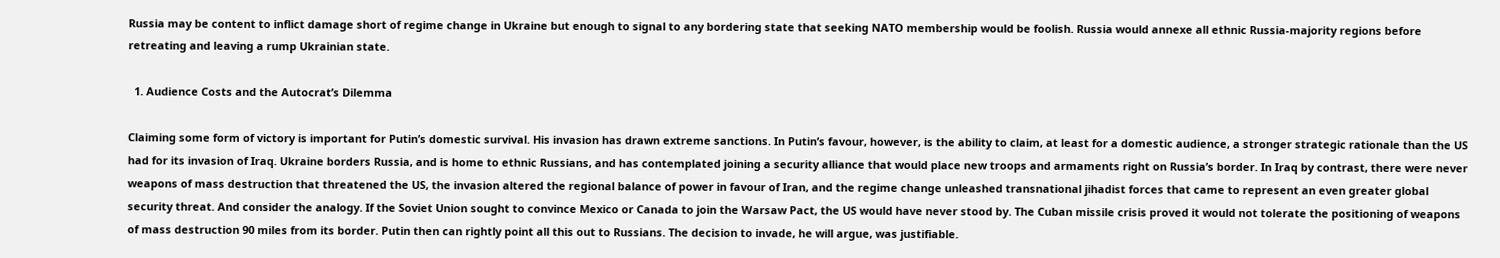Russia may be content to inflict damage short of regime change in Ukraine but enough to signal to any bordering state that seeking NATO membership would be foolish. Russia would annexe all ethnic Russia-majority regions before retreating and leaving a rump Ukrainian state.

  1. Audience Costs and the Autocrat’s Dilemma

Claiming some form of victory is important for Putin’s domestic survival. His invasion has drawn extreme sanctions. In Putin’s favour, however, is the ability to claim, at least for a domestic audience, a stronger strategic rationale than the US had for its invasion of Iraq. Ukraine borders Russia, and is home to ethnic Russians, and has contemplated joining a security alliance that would place new troops and armaments right on Russia’s border. In Iraq by contrast, there were never weapons of mass destruction that threatened the US, the invasion altered the regional balance of power in favour of Iran, and the regime change unleashed transnational jihadist forces that came to represent an even greater global security threat. And consider the analogy. If the Soviet Union sought to convince Mexico or Canada to join the Warsaw Pact, the US would have never stood by. The Cuban missile crisis proved it would not tolerate the positioning of weapons of mass destruction 90 miles from its border. Putin then can rightly point all this out to Russians. The decision to invade, he will argue, was justifiable.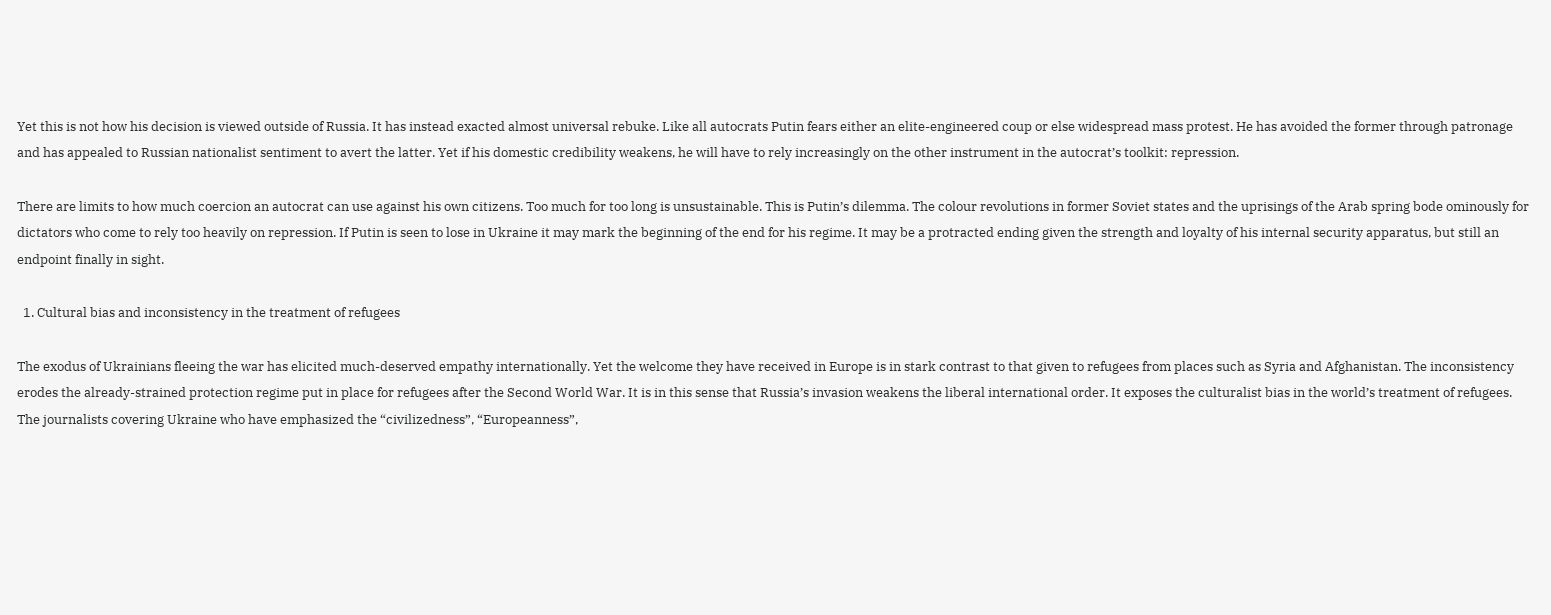Yet this is not how his decision is viewed outside of Russia. It has instead exacted almost universal rebuke. Like all autocrats Putin fears either an elite-engineered coup or else widespread mass protest. He has avoided the former through patronage and has appealed to Russian nationalist sentiment to avert the latter. Yet if his domestic credibility weakens, he will have to rely increasingly on the other instrument in the autocrat’s toolkit: repression.

There are limits to how much coercion an autocrat can use against his own citizens. Too much for too long is unsustainable. This is Putin’s dilemma. The colour revolutions in former Soviet states and the uprisings of the Arab spring bode ominously for dictators who come to rely too heavily on repression. If Putin is seen to lose in Ukraine it may mark the beginning of the end for his regime. It may be a protracted ending given the strength and loyalty of his internal security apparatus, but still an endpoint finally in sight.

  1. Cultural bias and inconsistency in the treatment of refugees

The exodus of Ukrainians fleeing the war has elicited much-deserved empathy internationally. Yet the welcome they have received in Europe is in stark contrast to that given to refugees from places such as Syria and Afghanistan. The inconsistency erodes the already-strained protection regime put in place for refugees after the Second World War. It is in this sense that Russia’s invasion weakens the liberal international order. It exposes the culturalist bias in the world’s treatment of refugees. The journalists covering Ukraine who have emphasized the “civilizedness”, “Europeanness”,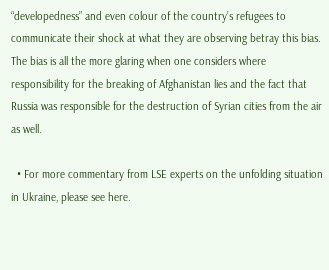“developedness” and even colour of the country’s refugees to communicate their shock at what they are observing betray this bias. The bias is all the more glaring when one considers where responsibility for the breaking of Afghanistan lies and the fact that Russia was responsible for the destruction of Syrian cities from the air as well.

  • For more commentary from LSE experts on the unfolding situation in Ukraine, please see here.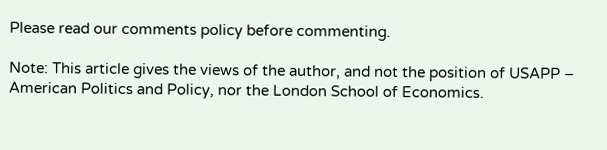Please read our comments policy before commenting.

Note: This article gives the views of the author, and not the position of USAPP – American Politics and Policy, nor the London School of Economics.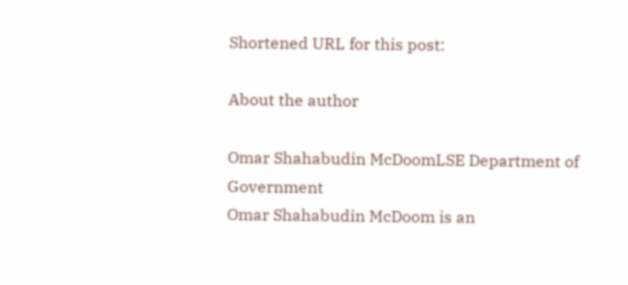Shortened URL for this post:

About the author

Omar Shahabudin McDoomLSE Department of Government
Omar Shahabudin McDoom is an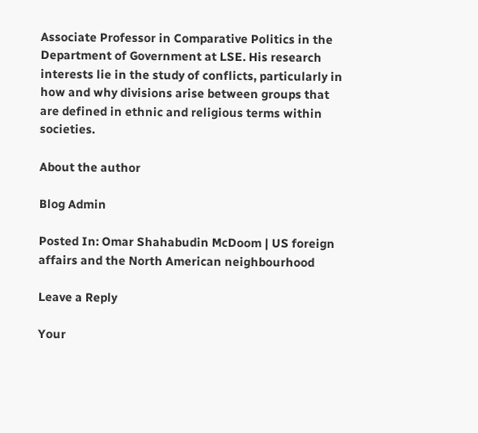Associate Professor in Comparative Politics in the Department of Government at LSE. His research interests lie in the study of conflicts, particularly in how and why divisions arise between groups that are defined in ethnic and religious terms within societies.

About the author

Blog Admin

Posted In: Omar Shahabudin McDoom | US foreign affairs and the North American neighbourhood

Leave a Reply

Your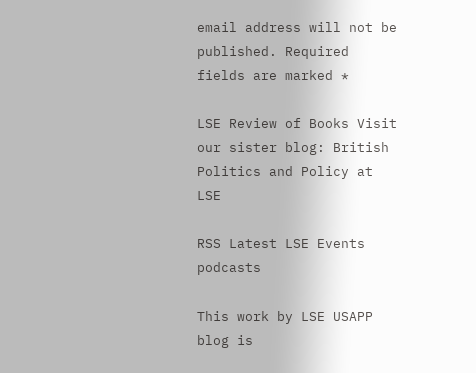email address will not be published. Required fields are marked *

LSE Review of Books Visit our sister blog: British Politics and Policy at LSE

RSS Latest LSE Events podcasts

This work by LSE USAPP blog is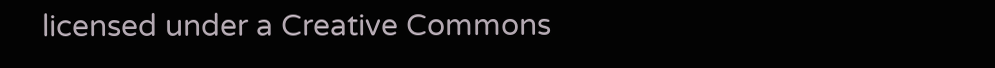licensed under a Creative Commons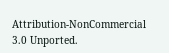Attribution-NonCommercial 3.0 Unported.